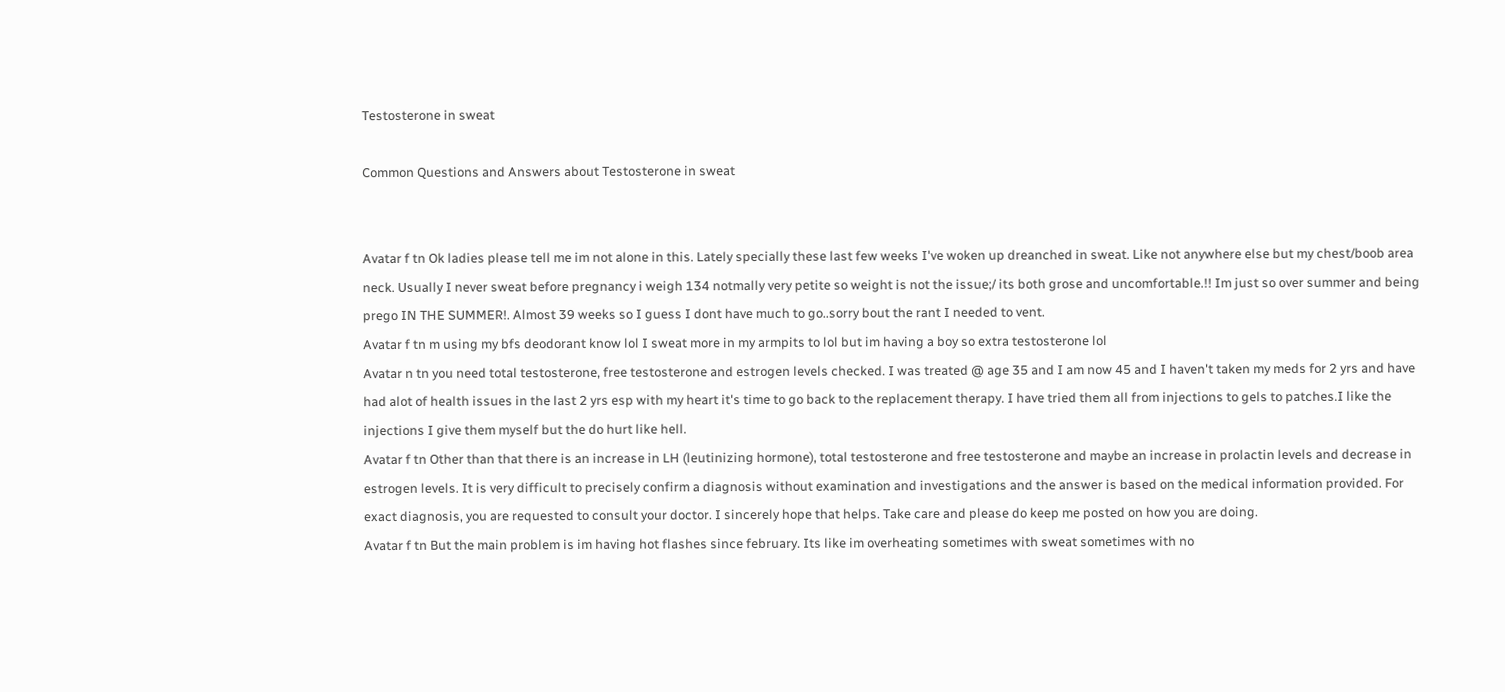Testosterone in sweat

Common Questions and Answers about Testosterone in sweat


Avatar f tn Ok ladies please tell me im not alone in this. Lately specially these last few weeks I've woken up dreanched in sweat. Like not anywhere else but my chest/boob area neck. Usually I never sweat before pregnancy i weigh 134 notmally very petite so weight is not the issue;/ its both grose and uncomfortable.!! Im just so over summer and being prego IN THE SUMMER!. Almost 39 weeks so I guess I dont have much to go..sorry bout the rant I needed to vent.
Avatar f tn m using my bfs deodorant know lol I sweat more in my armpits to lol but im having a boy so extra testosterone lol
Avatar n tn you need total testosterone, free testosterone and estrogen levels checked. I was treated @ age 35 and I am now 45 and I haven't taken my meds for 2 yrs and have had alot of health issues in the last 2 yrs esp with my heart it's time to go back to the replacement therapy. I have tried them all from injections to gels to patches.I like the injections I give them myself but the do hurt like hell.
Avatar f tn Other than that there is an increase in LH (leutinizing hormone), total testosterone and free testosterone and maybe an increase in prolactin levels and decrease in estrogen levels. It is very difficult to precisely confirm a diagnosis without examination and investigations and the answer is based on the medical information provided. For exact diagnosis, you are requested to consult your doctor. I sincerely hope that helps. Take care and please do keep me posted on how you are doing.
Avatar f tn But the main problem is im having hot flashes since february. Its like im overheating sometimes with sweat sometimes with no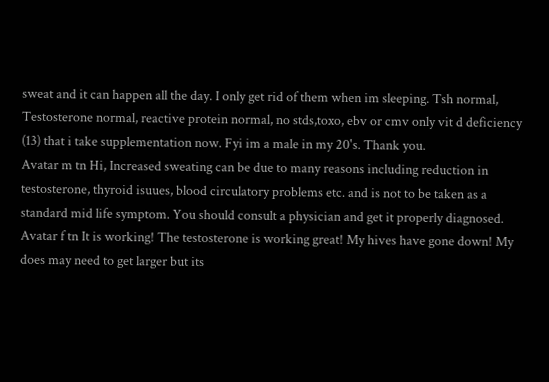sweat and it can happen all the day. I only get rid of them when im sleeping. Tsh normal, Testosterone normal, reactive protein normal, no stds,toxo, ebv or cmv only vit d deficiency (13) that i take supplementation now. Fyi im a male in my 20's. Thank you.
Avatar m tn Hi, Increased sweating can be due to many reasons including reduction in testosterone, thyroid isuues, blood circulatory problems etc. and is not to be taken as a standard mid life symptom. You should consult a physician and get it properly diagnosed.
Avatar f tn It is working! The testosterone is working great! My hives have gone down! My does may need to get larger but its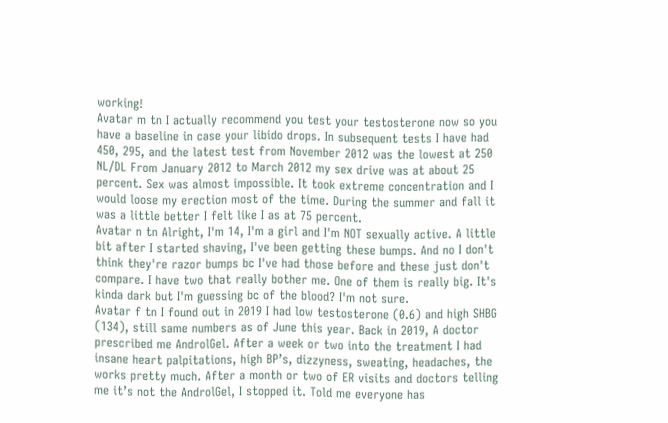working!
Avatar m tn I actually recommend you test your testosterone now so you have a baseline in case your libido drops. In subsequent tests I have had 450, 295, and the latest test from November 2012 was the lowest at 250 NL/DL From January 2012 to March 2012 my sex drive was at about 25 percent. Sex was almost impossible. It took extreme concentration and I would loose my erection most of the time. During the summer and fall it was a little better I felt like I as at 75 percent.
Avatar n tn Alright, I'm 14, I'm a girl and I'm NOT sexually active. A little bit after I started shaving, I've been getting these bumps. And no I don't think they're razor bumps bc I've had those before and these just don't compare. I have two that really bother me. One of them is really big. It's kinda dark but I'm guessing bc of the blood? I'm not sure.
Avatar f tn I found out in 2019 I had low testosterone (0.6) and high SHBG (134), still same numbers as of June this year. Back in 2019, A doctor prescribed me AndrolGel. After a week or two into the treatment I had insane heart palpitations, high BP’s, dizzyness, sweating, headaches, the works pretty much. After a month or two of ER visits and doctors telling me it’s not the AndrolGel, I stopped it. Told me everyone has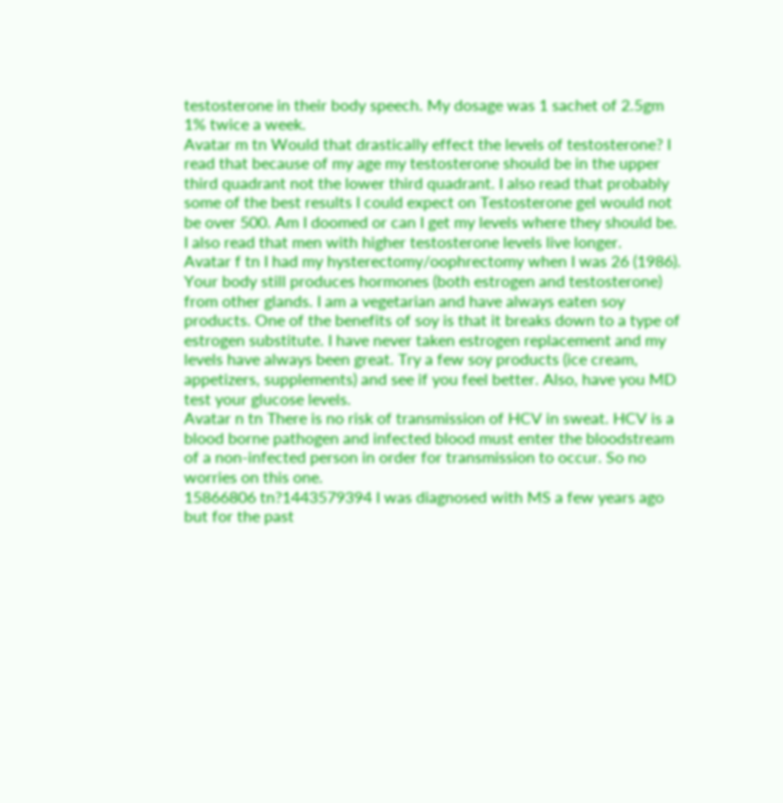testosterone in their body speech. My dosage was 1 sachet of 2.5gm 1% twice a week.
Avatar m tn Would that drastically effect the levels of testosterone? I read that because of my age my testosterone should be in the upper third quadrant not the lower third quadrant. I also read that probably some of the best results I could expect on Testosterone gel would not be over 500. Am I doomed or can I get my levels where they should be. I also read that men with higher testosterone levels live longer.
Avatar f tn I had my hysterectomy/oophrectomy when I was 26 (1986). Your body still produces hormones (both estrogen and testosterone) from other glands. I am a vegetarian and have always eaten soy products. One of the benefits of soy is that it breaks down to a type of estrogen substitute. I have never taken estrogen replacement and my levels have always been great. Try a few soy products (ice cream, appetizers, supplements) and see if you feel better. Also, have you MD test your glucose levels.
Avatar n tn There is no risk of transmission of HCV in sweat. HCV is a blood borne pathogen and infected blood must enter the bloodstream of a non-infected person in order for transmission to occur. So no worries on this one.
15866806 tn?1443579394 I was diagnosed with MS a few years ago but for the past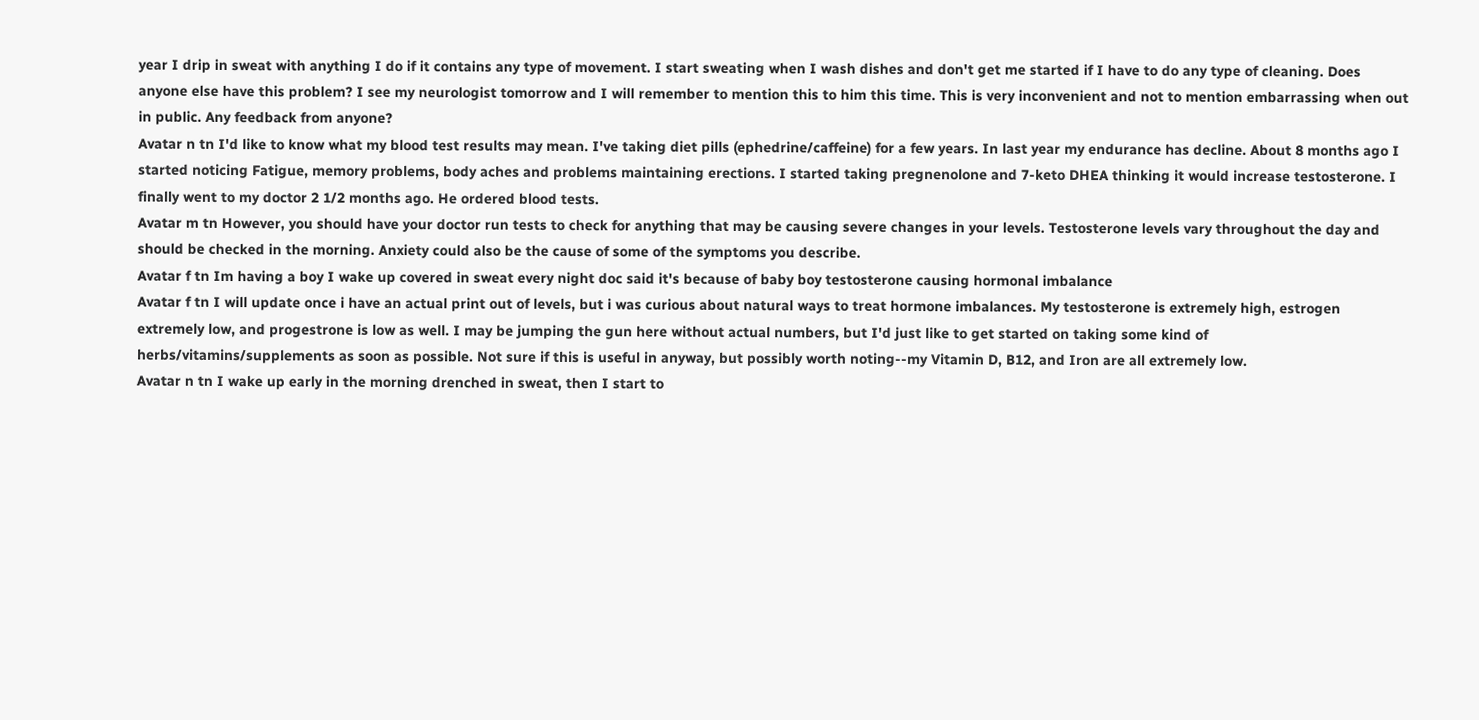year I drip in sweat with anything I do if it contains any type of movement. I start sweating when I wash dishes and don't get me started if I have to do any type of cleaning. Does anyone else have this problem? I see my neurologist tomorrow and I will remember to mention this to him this time. This is very inconvenient and not to mention embarrassing when out in public. Any feedback from anyone?
Avatar n tn I'd like to know what my blood test results may mean. I've taking diet pills (ephedrine/caffeine) for a few years. In last year my endurance has decline. About 8 months ago I started noticing Fatigue, memory problems, body aches and problems maintaining erections. I started taking pregnenolone and 7-keto DHEA thinking it would increase testosterone. I finally went to my doctor 2 1/2 months ago. He ordered blood tests.
Avatar m tn However, you should have your doctor run tests to check for anything that may be causing severe changes in your levels. Testosterone levels vary throughout the day and should be checked in the morning. Anxiety could also be the cause of some of the symptoms you describe.
Avatar f tn Im having a boy I wake up covered in sweat every night doc said it's because of baby boy testosterone causing hormonal imbalance
Avatar f tn I will update once i have an actual print out of levels, but i was curious about natural ways to treat hormone imbalances. My testosterone is extremely high, estrogen extremely low, and progestrone is low as well. I may be jumping the gun here without actual numbers, but I'd just like to get started on taking some kind of herbs/vitamins/supplements as soon as possible. Not sure if this is useful in anyway, but possibly worth noting--my Vitamin D, B12, and Iron are all extremely low.
Avatar n tn I wake up early in the morning drenched in sweat, then I start to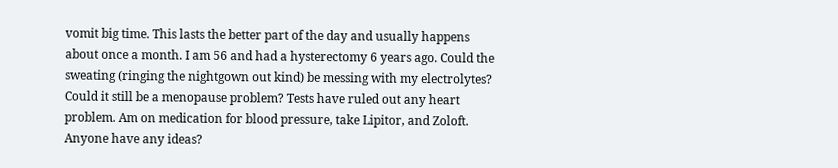vomit big time. This lasts the better part of the day and usually happens about once a month. I am 56 and had a hysterectomy 6 years ago. Could the sweating (ringing the nightgown out kind) be messing with my electrolytes? Could it still be a menopause problem? Tests have ruled out any heart problem. Am on medication for blood pressure, take Lipitor, and Zoloft. Anyone have any ideas?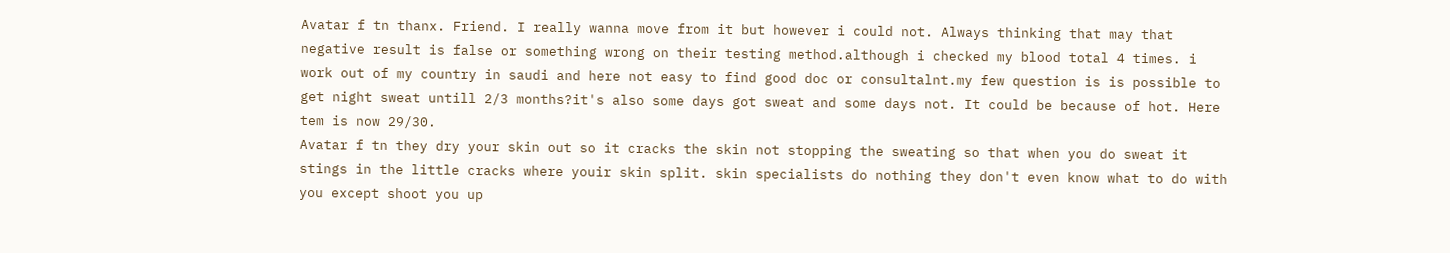Avatar f tn thanx. Friend. I really wanna move from it but however i could not. Always thinking that may that negative result is false or something wrong on their testing method.although i checked my blood total 4 times. i work out of my country in saudi and here not easy to find good doc or consultalnt.my few question is is possible to get night sweat untill 2/3 months?it's also some days got sweat and some days not. It could be because of hot. Here tem is now 29/30.
Avatar f tn they dry your skin out so it cracks the skin not stopping the sweating so that when you do sweat it stings in the little cracks where youir skin split. skin specialists do nothing they don't even know what to do with you except shoot you up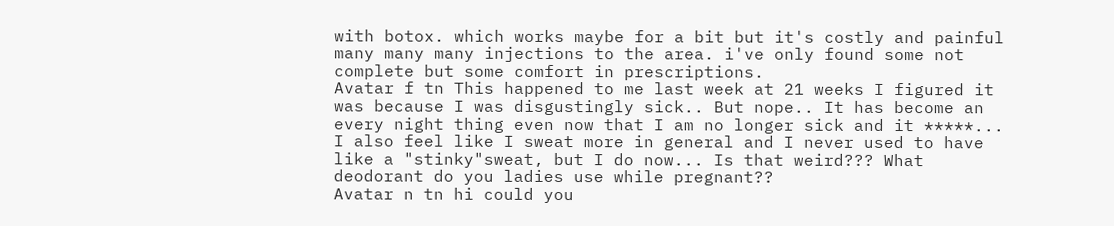with botox. which works maybe for a bit but it's costly and painful many many many injections to the area. i've only found some not complete but some comfort in prescriptions.
Avatar f tn This happened to me last week at 21 weeks I figured it was because I was disgustingly sick.. But nope.. It has become an every night thing even now that I am no longer sick and it *****... I also feel like I sweat more in general and I never used to have like a "stinky"sweat, but I do now... Is that weird??? What deodorant do you ladies use while pregnant??
Avatar n tn hi could you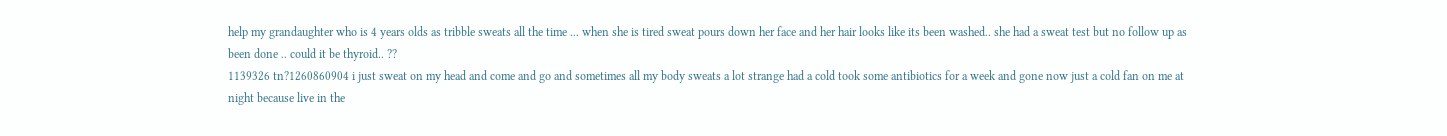help my grandaughter who is 4 years olds as tribble sweats all the time ... when she is tired sweat pours down her face and her hair looks like its been washed.. she had a sweat test but no follow up as been done .. could it be thyroid.. ??
1139326 tn?1260860904 i just sweat on my head and come and go and sometimes all my body sweats a lot strange had a cold took some antibiotics for a week and gone now just a cold fan on me at night because live in the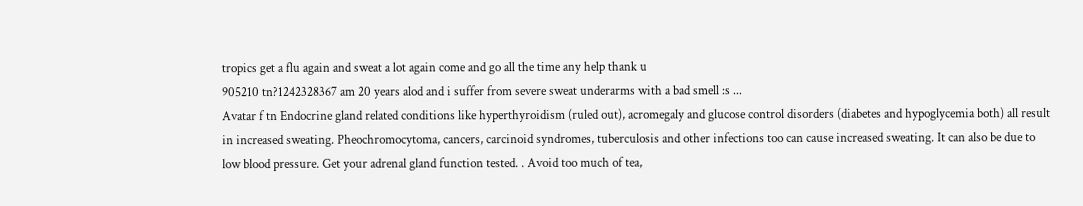tropics get a flu again and sweat a lot again come and go all the time any help thank u
905210 tn?1242328367 am 20 years alod and i suffer from severe sweat underarms with a bad smell :s ...
Avatar f tn Endocrine gland related conditions like hyperthyroidism (ruled out), acromegaly and glucose control disorders (diabetes and hypoglycemia both) all result in increased sweating. Pheochromocytoma, cancers, carcinoid syndromes, tuberculosis and other infections too can cause increased sweating. It can also be due to low blood pressure. Get your adrenal gland function tested. . Avoid too much of tea,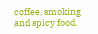coffee, smoking and spicy food.